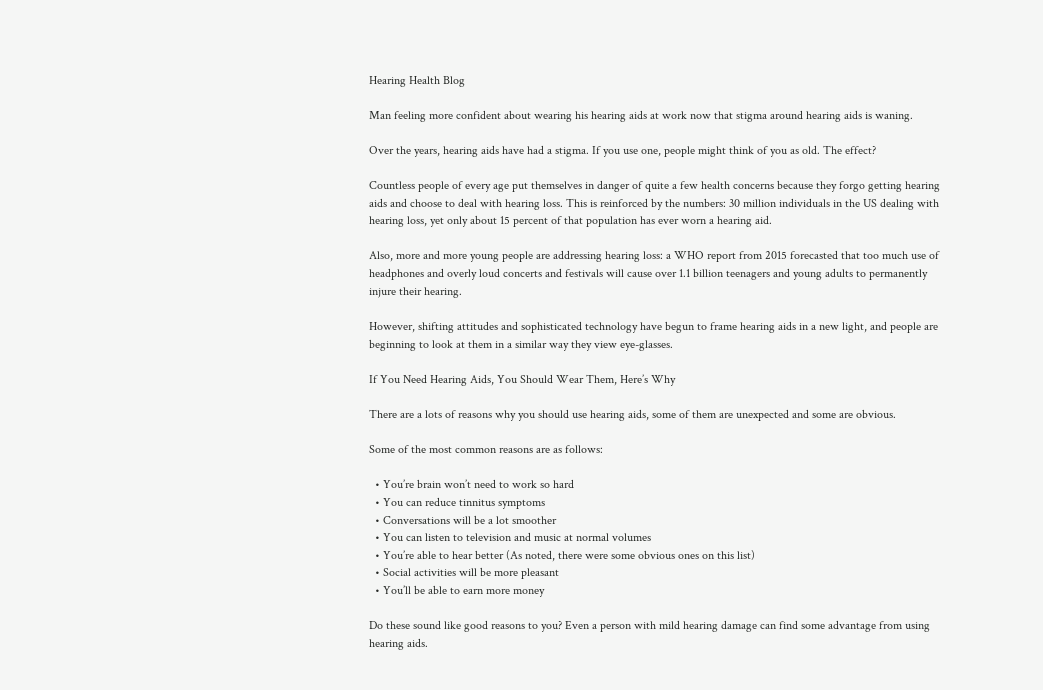Hearing Health Blog

Man feeling more confident about wearing his hearing aids at work now that stigma around hearing aids is waning.

Over the years, hearing aids have had a stigma. If you use one, people might think of you as old. The effect?

Countless people of every age put themselves in danger of quite a few health concerns because they forgo getting hearing aids and choose to deal with hearing loss. This is reinforced by the numbers: 30 million individuals in the US dealing with hearing loss, yet only about 15 percent of that population has ever worn a hearing aid.

Also, more and more young people are addressing hearing loss: a WHO report from 2015 forecasted that too much use of headphones and overly loud concerts and festivals will cause over 1.1 billion teenagers and young adults to permanently injure their hearing.

However, shifting attitudes and sophisticated technology have begun to frame hearing aids in a new light, and people are beginning to look at them in a similar way they view eye-glasses.

If You Need Hearing Aids, You Should Wear Them, Here’s Why

There are a lots of reasons why you should use hearing aids, some of them are unexpected and some are obvious.

Some of the most common reasons are as follows:

  • You’re brain won’t need to work so hard
  • You can reduce tinnitus symptoms
  • Conversations will be a lot smoother
  • You can listen to television and music at normal volumes
  • You’re able to hear better (As noted, there were some obvious ones on this list)
  • Social activities will be more pleasant
  • You’ll be able to earn more money

Do these sound like good reasons to you? Even a person with mild hearing damage can find some advantage from using hearing aids.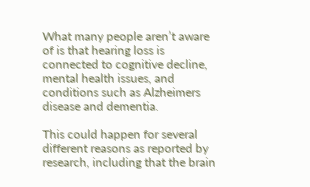What many people aren’t aware of is that hearing loss is connected to cognitive decline, mental health issues, and conditions such as Alzheimers disease and dementia.

This could happen for several different reasons as reported by research, including that the brain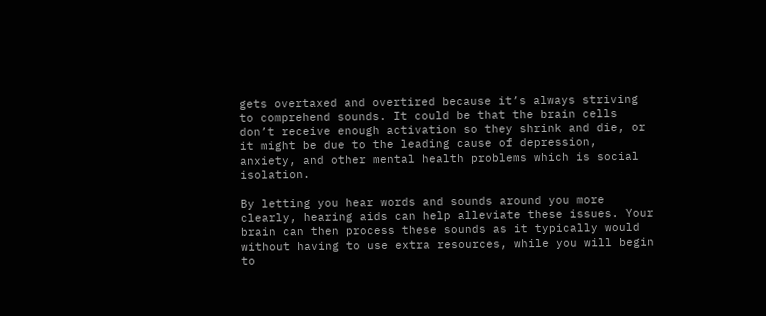gets overtaxed and overtired because it’s always striving to comprehend sounds. It could be that the brain cells don’t receive enough activation so they shrink and die, or it might be due to the leading cause of depression, anxiety, and other mental health problems which is social isolation.

By letting you hear words and sounds around you more clearly, hearing aids can help alleviate these issues. Your brain can then process these sounds as it typically would without having to use extra resources, while you will begin to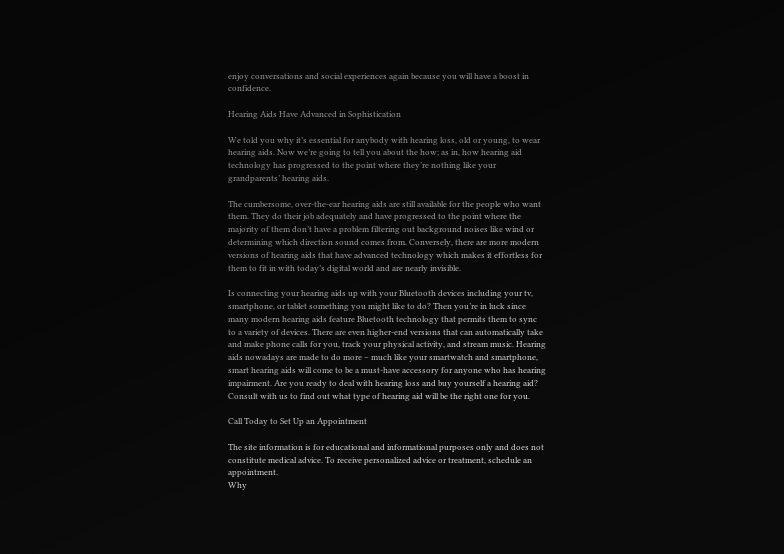enjoy conversations and social experiences again because you will have a boost in confidence.

Hearing Aids Have Advanced in Sophistication

We told you why it’s essential for anybody with hearing loss, old or young, to wear hearing aids. Now we’re going to tell you about the how; as in, how hearing aid technology has progressed to the point where they’re nothing like your grandparents’ hearing aids.

The cumbersome, over-the-ear hearing aids are still available for the people who want them. They do their job adequately and have progressed to the point where the majority of them don’t have a problem filtering out background noises like wind or determining which direction sound comes from. Conversely, there are more modern versions of hearing aids that have advanced technology which makes it effortless for them to fit in with today’s digital world and are nearly invisible.

Is connecting your hearing aids up with your Bluetooth devices including your tv, smartphone, or tablet something you might like to do? Then you’re in luck since many modern hearing aids feature Bluetooth technology that permits them to sync to a variety of devices. There are even higher-end versions that can automatically take and make phone calls for you, track your physical activity, and stream music. Hearing aids nowadays are made to do more – much like your smartwatch and smartphone, smart hearing aids will come to be a must-have accessory for anyone who has hearing impairment. Are you ready to deal with hearing loss and buy yourself a hearing aid? Consult with us to find out what type of hearing aid will be the right one for you.

Call Today to Set Up an Appointment

The site information is for educational and informational purposes only and does not constitute medical advice. To receive personalized advice or treatment, schedule an appointment.
Why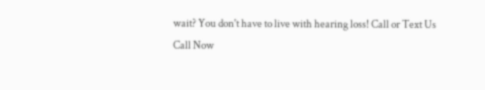wait? You don't have to live with hearing loss! Call or Text Us
Call Now